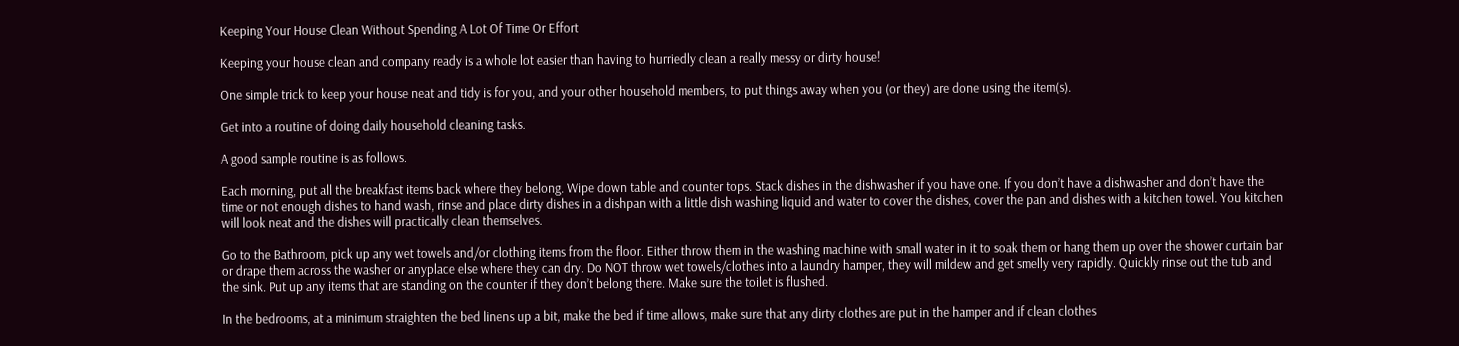Keeping Your House Clean Without Spending A Lot Of Time Or Effort

Keeping your house clean and company ready is a whole lot easier than having to hurriedly clean a really messy or dirty house!

One simple trick to keep your house neat and tidy is for you, and your other household members, to put things away when you (or they) are done using the item(s).

Get into a routine of doing daily household cleaning tasks.

A good sample routine is as follows.

Each morning, put all the breakfast items back where they belong. Wipe down table and counter tops. Stack dishes in the dishwasher if you have one. If you don’t have a dishwasher and don’t have the time or not enough dishes to hand wash, rinse and place dirty dishes in a dishpan with a little dish washing liquid and water to cover the dishes, cover the pan and dishes with a kitchen towel. You kitchen will look neat and the dishes will practically clean themselves.

Go to the Bathroom, pick up any wet towels and/or clothing items from the floor. Either throw them in the washing machine with small water in it to soak them or hang them up over the shower curtain bar or drape them across the washer or anyplace else where they can dry. Do NOT throw wet towels/clothes into a laundry hamper, they will mildew and get smelly very rapidly. Quickly rinse out the tub and the sink. Put up any items that are standing on the counter if they don’t belong there. Make sure the toilet is flushed.

In the bedrooms, at a minimum straighten the bed linens up a bit, make the bed if time allows, make sure that any dirty clothes are put in the hamper and if clean clothes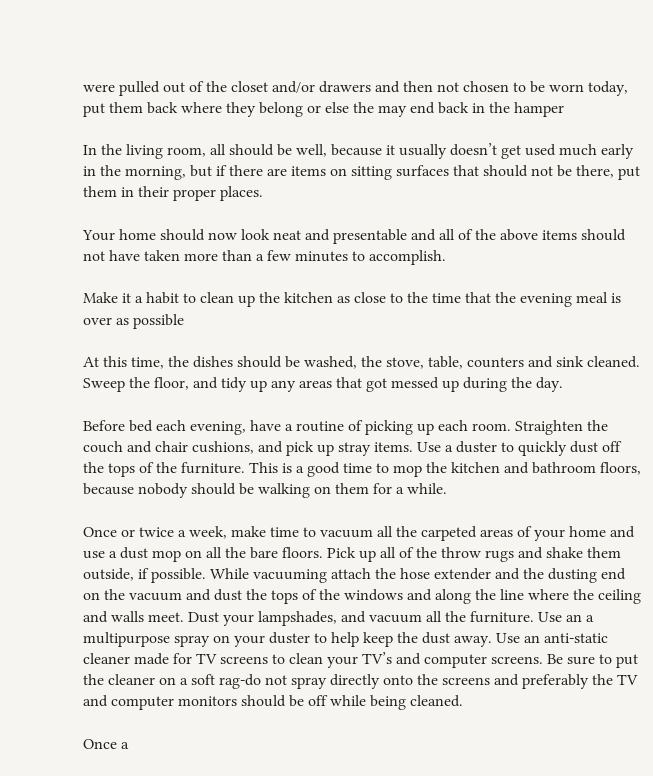were pulled out of the closet and/or drawers and then not chosen to be worn today, put them back where they belong or else the may end back in the hamper

In the living room, all should be well, because it usually doesn’t get used much early in the morning, but if there are items on sitting surfaces that should not be there, put them in their proper places.

Your home should now look neat and presentable and all of the above items should not have taken more than a few minutes to accomplish.

Make it a habit to clean up the kitchen as close to the time that the evening meal is over as possible

At this time, the dishes should be washed, the stove, table, counters and sink cleaned. Sweep the floor, and tidy up any areas that got messed up during the day.

Before bed each evening, have a routine of picking up each room. Straighten the couch and chair cushions, and pick up stray items. Use a duster to quickly dust off the tops of the furniture. This is a good time to mop the kitchen and bathroom floors, because nobody should be walking on them for a while.

Once or twice a week, make time to vacuum all the carpeted areas of your home and use a dust mop on all the bare floors. Pick up all of the throw rugs and shake them outside, if possible. While vacuuming attach the hose extender and the dusting end on the vacuum and dust the tops of the windows and along the line where the ceiling and walls meet. Dust your lampshades, and vacuum all the furniture. Use an a multipurpose spray on your duster to help keep the dust away. Use an anti-static cleaner made for TV screens to clean your TV’s and computer screens. Be sure to put the cleaner on a soft rag-do not spray directly onto the screens and preferably the TV and computer monitors should be off while being cleaned.

Once a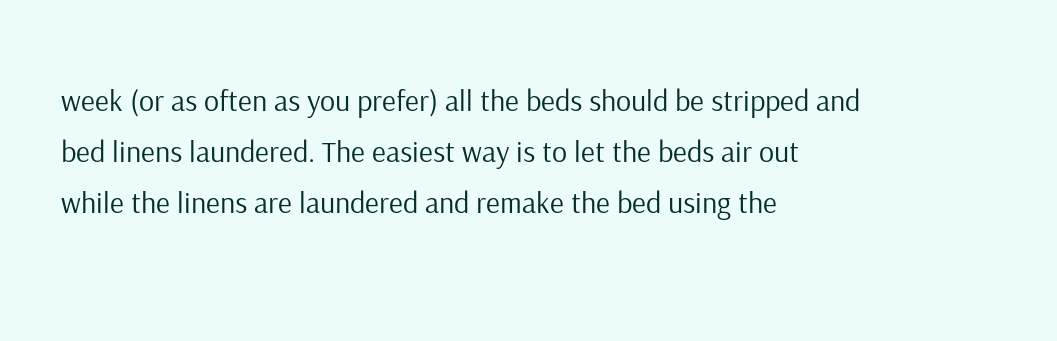week (or as often as you prefer) all the beds should be stripped and bed linens laundered. The easiest way is to let the beds air out while the linens are laundered and remake the bed using the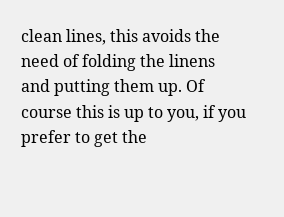clean lines, this avoids the need of folding the linens and putting them up. Of course this is up to you, if you prefer to get the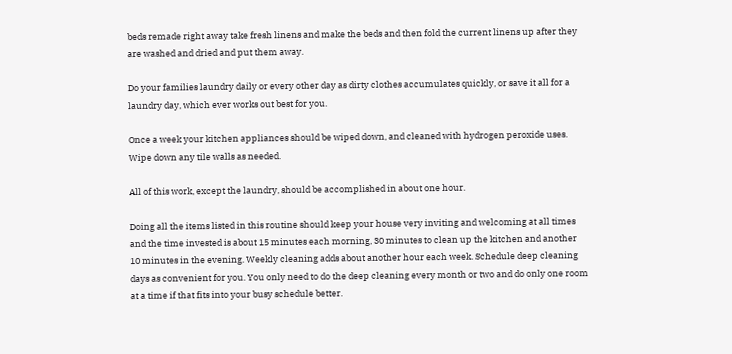beds remade right away take fresh linens and make the beds and then fold the current linens up after they are washed and dried and put them away.

Do your families laundry daily or every other day as dirty clothes accumulates quickly, or save it all for a laundry day, which ever works out best for you.

Once a week your kitchen appliances should be wiped down, and cleaned with hydrogen peroxide uses. Wipe down any tile walls as needed.

All of this work, except the laundry, should be accomplished in about one hour.

Doing all the items listed in this routine should keep your house very inviting and welcoming at all times and the time invested is about 15 minutes each morning, 30 minutes to clean up the kitchen and another 10 minutes in the evening. Weekly cleaning adds about another hour each week. Schedule deep cleaning days as convenient for you. You only need to do the deep cleaning every month or two and do only one room at a time if that fits into your busy schedule better.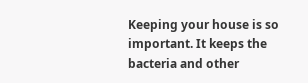Keeping your house is so important. It keeps the bacteria and other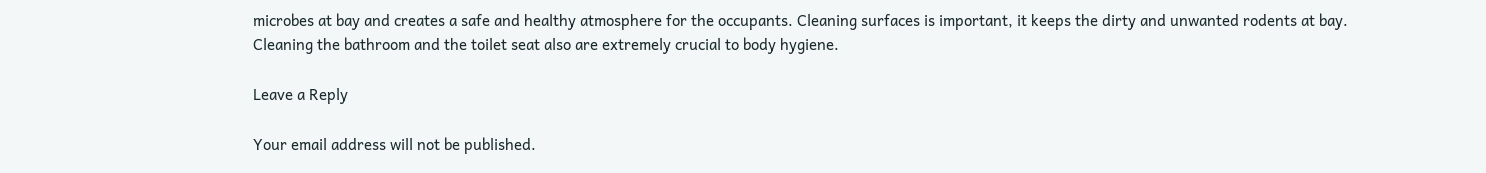microbes at bay and creates a safe and healthy atmosphere for the occupants. Cleaning surfaces is important, it keeps the dirty and unwanted rodents at bay. Cleaning the bathroom and the toilet seat also are extremely crucial to body hygiene.

Leave a Reply

Your email address will not be published.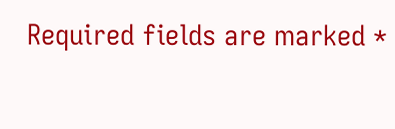Required fields are marked *